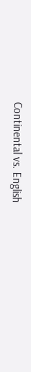Continental vs. English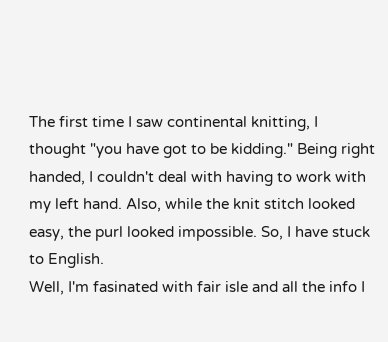The first time I saw continental knitting, I thought "you have got to be kidding." Being right handed, I couldn't deal with having to work with my left hand. Also, while the knit stitch looked easy, the purl looked impossible. So, I have stuck to English.
Well, I'm fasinated with fair isle and all the info I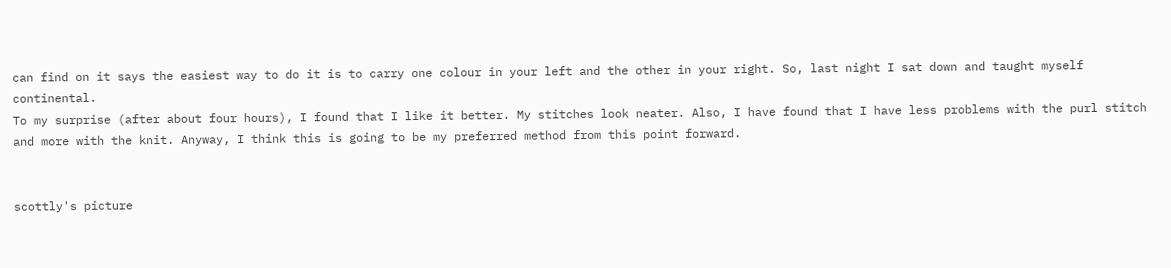can find on it says the easiest way to do it is to carry one colour in your left and the other in your right. So, last night I sat down and taught myself continental.
To my surprise (after about four hours), I found that I like it better. My stitches look neater. Also, I have found that I have less problems with the purl stitch and more with the knit. Anyway, I think this is going to be my preferred method from this point forward.


scottly's picture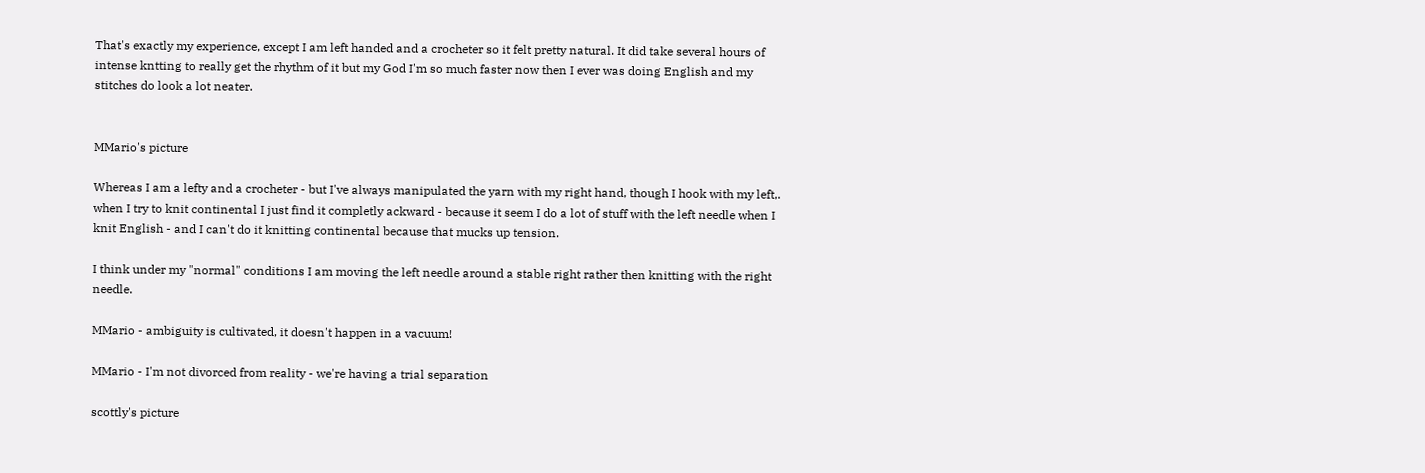That's exactly my experience, except I am left handed and a crocheter so it felt pretty natural. It did take several hours of intense kntting to really get the rhythm of it but my God I'm so much faster now then I ever was doing English and my stitches do look a lot neater.


MMario's picture

Whereas I am a lefty and a crocheter - but I've always manipulated the yarn with my right hand, though I hook with my left,.
when I try to knit continental I just find it completly ackward - because it seem I do a lot of stuff with the left needle when I knit English - and I can't do it knitting continental because that mucks up tension.

I think under my "normal" conditions I am moving the left needle around a stable right rather then knitting with the right needle.

MMario - ambiguity is cultivated, it doesn't happen in a vacuum!

MMario - I'm not divorced from reality - we're having a trial separation

scottly's picture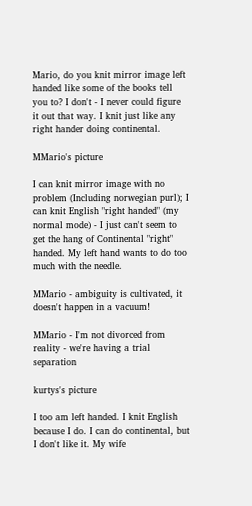Mario, do you knit mirror image left handed like some of the books tell you to? I don't - I never could figure it out that way. I knit just like any right hander doing continental.

MMario's picture

I can knit mirror image with no problem (Including norwegian purl); I can knit English "right handed" (my normal mode) - I just can't seem to get the hang of Continental "right" handed. My left hand wants to do too much with the needle.

MMario - ambiguity is cultivated, it doesn't happen in a vacuum!

MMario - I'm not divorced from reality - we're having a trial separation

kurtys's picture

I too am left handed. I knit English because I do. I can do continental, but I don't like it. My wife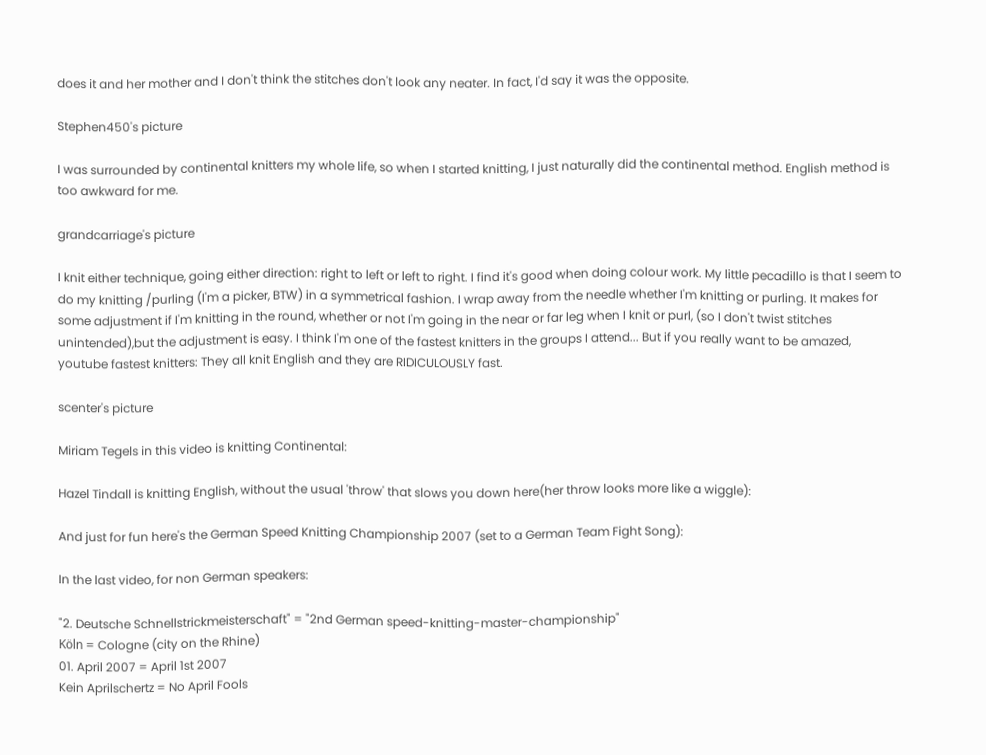does it and her mother and I don't think the stitches don't look any neater. In fact, I'd say it was the opposite.

Stephen450's picture

I was surrounded by continental knitters my whole life, so when I started knitting, I just naturally did the continental method. English method is too awkward for me.

grandcarriage's picture

I knit either technique, going either direction: right to left or left to right. I find it's good when doing colour work. My little pecadillo is that I seem to do my knitting /purling (I'm a picker, BTW) in a symmetrical fashion. I wrap away from the needle whether I'm knitting or purling. It makes for some adjustment if I'm knitting in the round, whether or not I'm going in the near or far leg when I knit or purl, (so I don't twist stitches unintended),but the adjustment is easy. I think I'm one of the fastest knitters in the groups I attend... But if you really want to be amazed, youtube fastest knitters: They all knit English and they are RIDICULOUSLY fast.

scenter's picture

Miriam Tegels in this video is knitting Continental:

Hazel Tindall is knitting English, without the usual 'throw' that slows you down here(her throw looks more like a wiggle):

And just for fun here's the German Speed Knitting Championship 2007 (set to a German Team Fight Song):

In the last video, for non German speakers:

"2. Deutsche Schnellstrickmeisterschaft" = "2nd German speed-knitting-master-championship"
Köln = Cologne (city on the Rhine)
01. April 2007 = April 1st 2007
Kein Aprilschertz = No April Fools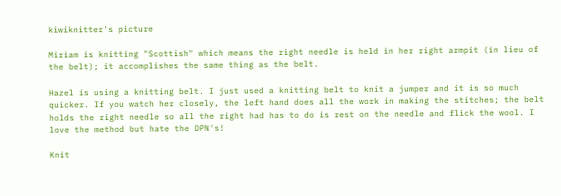kiwiknitter's picture

Miriam is knitting "Scottish" which means the right needle is held in her right armpit (in lieu of the belt); it accomplishes the same thing as the belt.

Hazel is using a knitting belt. I just used a knitting belt to knit a jumper and it is so much quicker. If you watch her closely, the left hand does all the work in making the stitches; the belt holds the right needle so all the right had has to do is rest on the needle and flick the wool. I love the method but hate the DPN's!

Knit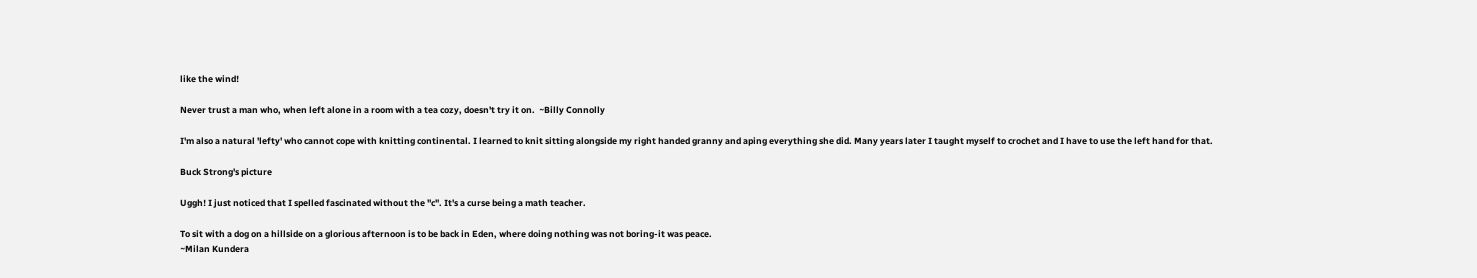like the wind!

Never trust a man who, when left alone in a room with a tea cozy, doesn't try it on.  ~Billy Connolly

I'm also a natural 'lefty' who cannot cope with knitting continental. I learned to knit sitting alongside my right handed granny and aping everything she did. Many years later I taught myself to crochet and I have to use the left hand for that.

Buck Strong's picture

Uggh! I just noticed that I spelled fascinated without the "c". It's a curse being a math teacher.

To sit with a dog on a hillside on a glorious afternoon is to be back in Eden, where doing nothing was not boring-it was peace.
~Milan Kundera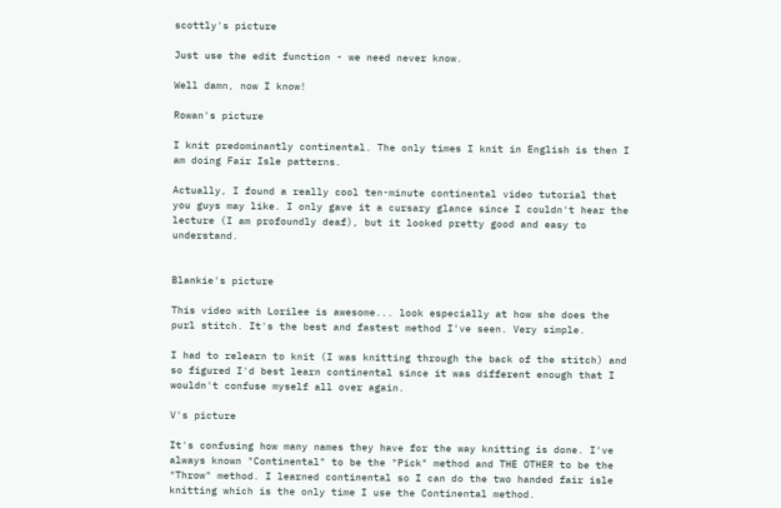scottly's picture

Just use the edit function - we need never know.

Well damn, now I know!

Rowan's picture

I knit predominantly continental. The only times I knit in English is then I am doing Fair Isle patterns.

Actually, I found a really cool ten-minute continental video tutorial that you guys may like. I only gave it a cursary glance since I couldn't hear the lecture (I am profoundly deaf), but it looked pretty good and easy to understand.


Blankie's picture

This video with Lorilee is awesome... look especially at how she does the purl stitch. It's the best and fastest method I've seen. Very simple.

I had to relearn to knit (I was knitting through the back of the stitch) and so figured I'd best learn continental since it was different enough that I wouldn't confuse myself all over again.

V's picture

It's confusing how many names they have for the way knitting is done. I've always known "Continental" to be the "Pick" method and THE OTHER to be the "Throw" method. I learned continental so I can do the two handed fair isle knitting which is the only time I use the Continental method.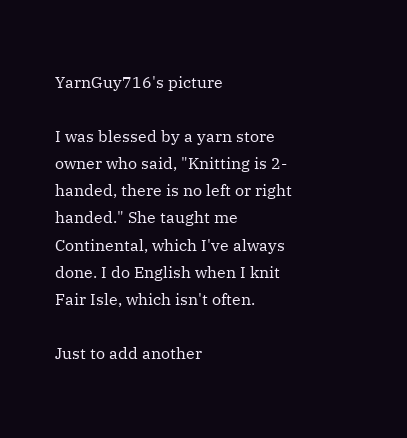YarnGuy716's picture

I was blessed by a yarn store owner who said, "Knitting is 2-handed, there is no left or right handed." She taught me Continental, which I've always done. I do English when I knit Fair Isle, which isn't often.

Just to add another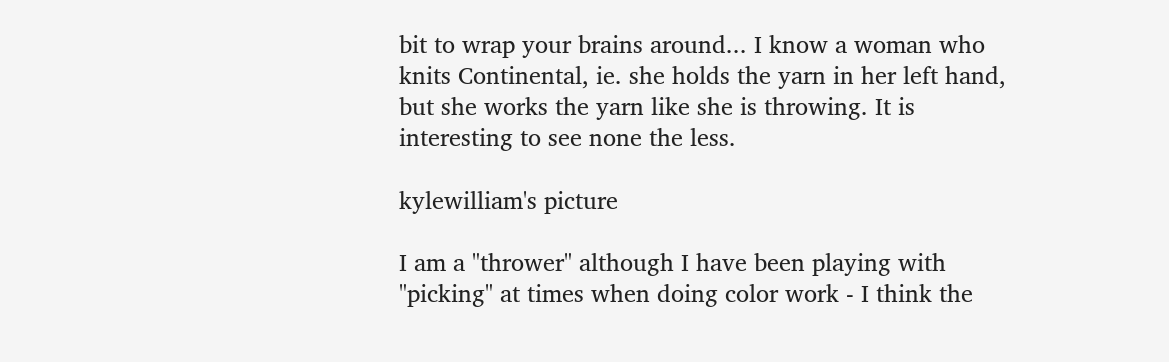bit to wrap your brains around... I know a woman who knits Continental, ie. she holds the yarn in her left hand, but she works the yarn like she is throwing. It is interesting to see none the less.

kylewilliam's picture

I am a "thrower" although I have been playing with "picking" at times when doing color work - I think the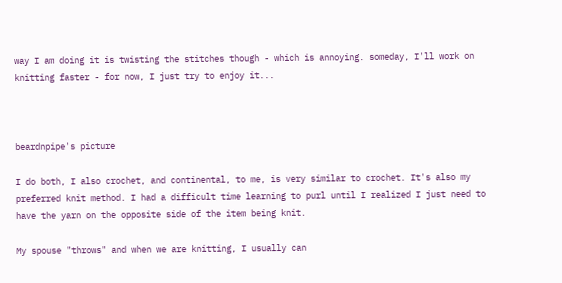way I am doing it is twisting the stitches though - which is annoying. someday, I'll work on knitting faster - for now, I just try to enjoy it...



beardnpipe's picture

I do both, I also crochet, and continental, to me, is very similar to crochet. It's also my preferred knit method. I had a difficult time learning to purl until I realized I just need to have the yarn on the opposite side of the item being knit.

My spouse "throws" and when we are knitting, I usually can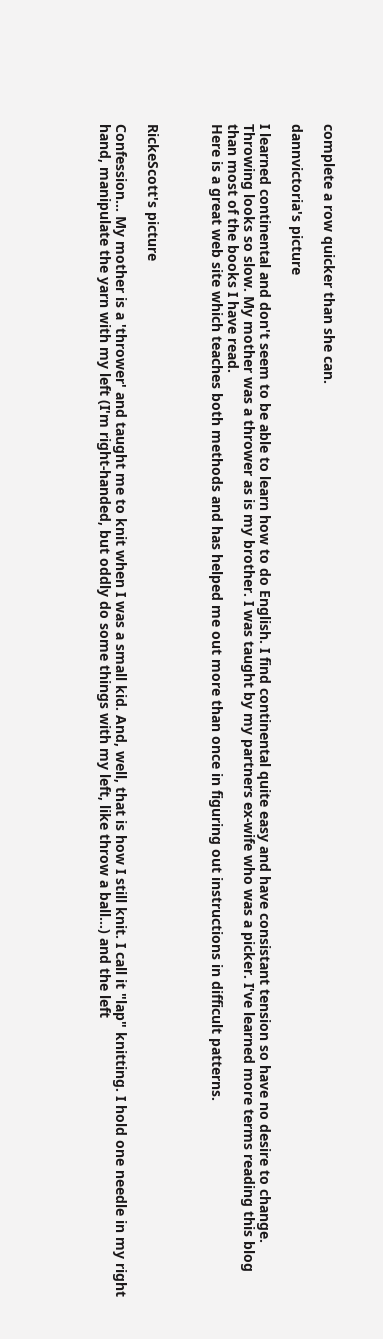complete a row quicker than she can.

dannvictoria's picture

I learned continental and don't seem to be able to learn how to do English. I find continental quite easy and have consistant tension so have no desire to change. Throwing looks so slow. My mother was a thrower as is my brother. I was taught by my partners ex-wife who was a picker. I've learned more terms reading this blog than most of the books I have read.
Here is a great web site which teaches both methods and has helped me out more than once in figuring out instructions in difficult patterns.



RickeScott's picture

Confession... My mother is a 'thrower' and taught me to knit when I was a small kid. And, well, that is how I still knit. I call it "lap" knitting. I hold one needle in my right hand, manipulate the yarn with my left (I'm right-handed, but oddly do some things with my left, like throw a ball...) and the left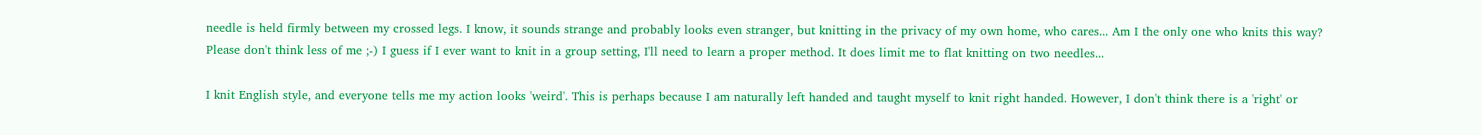needle is held firmly between my crossed legs. I know, it sounds strange and probably looks even stranger, but knitting in the privacy of my own home, who cares... Am I the only one who knits this way? Please don't think less of me ;-) I guess if I ever want to knit in a group setting, I'll need to learn a proper method. It does limit me to flat knitting on two needles...

I knit English style, and everyone tells me my action looks 'weird'. This is perhaps because I am naturally left handed and taught myself to knit right handed. However, I don't think there is a 'right' or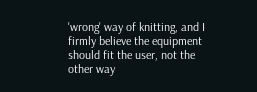'wrong' way of knitting, and I firmly believe the equipment should fit the user, not the other way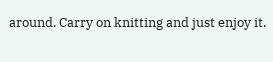around. Carry on knitting and just enjoy it.